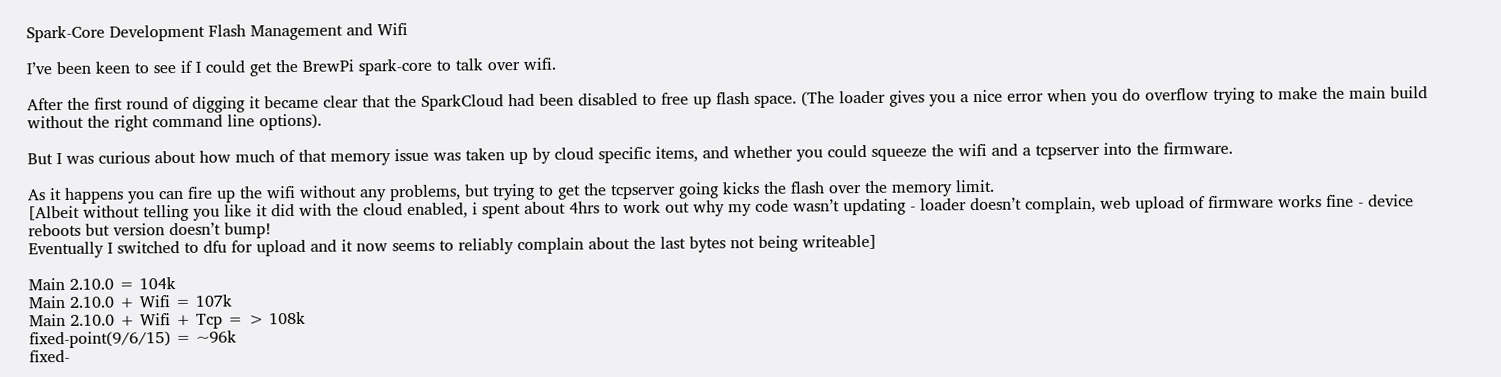Spark-Core Development Flash Management and Wifi

I’ve been keen to see if I could get the BrewPi spark-core to talk over wifi.

After the first round of digging it became clear that the SparkCloud had been disabled to free up flash space. (The loader gives you a nice error when you do overflow trying to make the main build without the right command line options).

But I was curious about how much of that memory issue was taken up by cloud specific items, and whether you could squeeze the wifi and a tcpserver into the firmware.

As it happens you can fire up the wifi without any problems, but trying to get the tcpserver going kicks the flash over the memory limit.
[Albeit without telling you like it did with the cloud enabled, i spent about 4hrs to work out why my code wasn’t updating - loader doesn’t complain, web upload of firmware works fine - device reboots but version doesn’t bump!
Eventually I switched to dfu for upload and it now seems to reliably complain about the last bytes not being writeable]

Main 2.10.0 = 104k
Main 2.10.0 + Wifi = 107k
Main 2.10.0 + Wifi + Tcp = > 108k
fixed-point(9/6/15) = ~96k
fixed-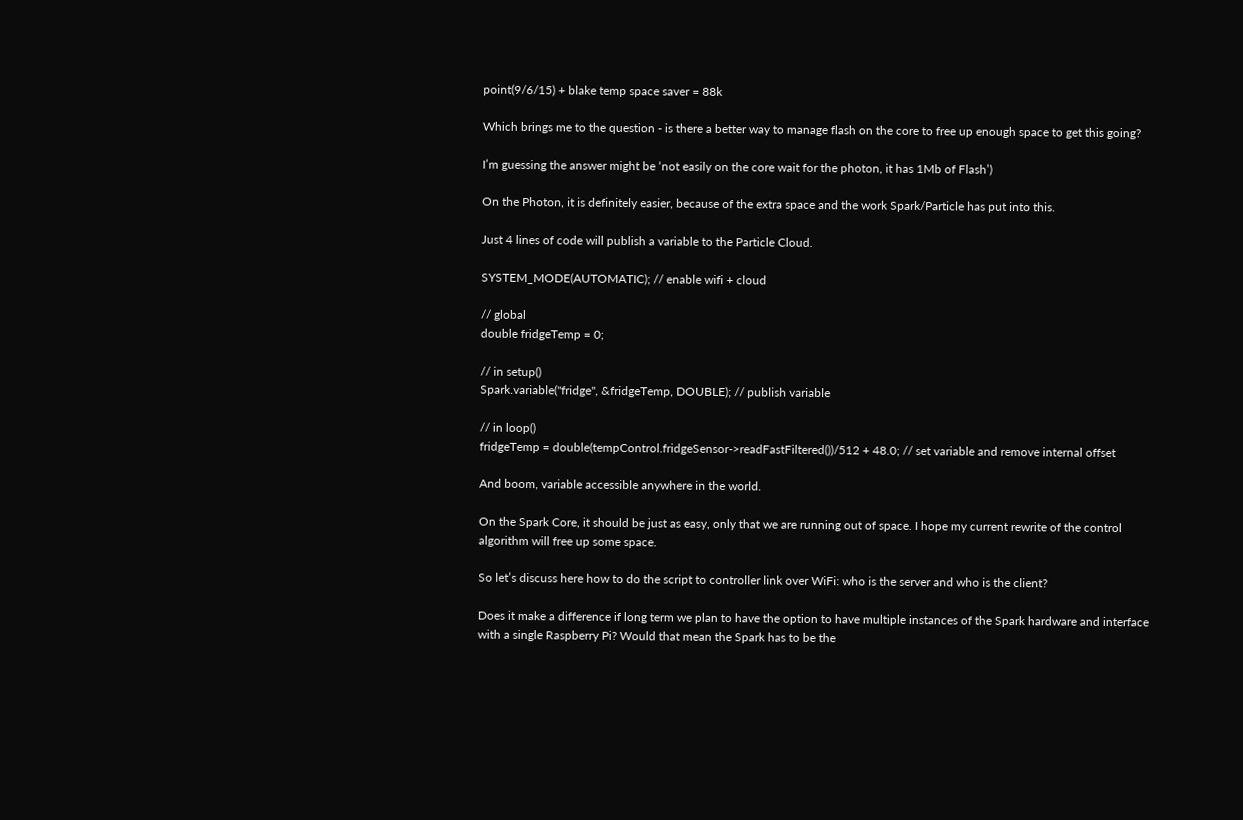point(9/6/15) + blake temp space saver = 88k

Which brings me to the question - is there a better way to manage flash on the core to free up enough space to get this going?

I’m guessing the answer might be ‘not easily on the core wait for the photon, it has 1Mb of Flash’)

On the Photon, it is definitely easier, because of the extra space and the work Spark/Particle has put into this.

Just 4 lines of code will publish a variable to the Particle Cloud.

SYSTEM_MODE(AUTOMATIC); // enable wifi + cloud

// global
double fridgeTemp = 0;

// in setup()
Spark.variable("fridge", &fridgeTemp, DOUBLE); // publish variable

// in loop()
fridgeTemp = double(tempControl.fridgeSensor->readFastFiltered())/512 + 48.0; // set variable and remove internal offset

And boom, variable accessible anywhere in the world.

On the Spark Core, it should be just as easy, only that we are running out of space. I hope my current rewrite of the control algorithm will free up some space.

So let’s discuss here how to do the script to controller link over WiFi: who is the server and who is the client?

Does it make a difference if long term we plan to have the option to have multiple instances of the Spark hardware and interface with a single Raspberry Pi? Would that mean the Spark has to be the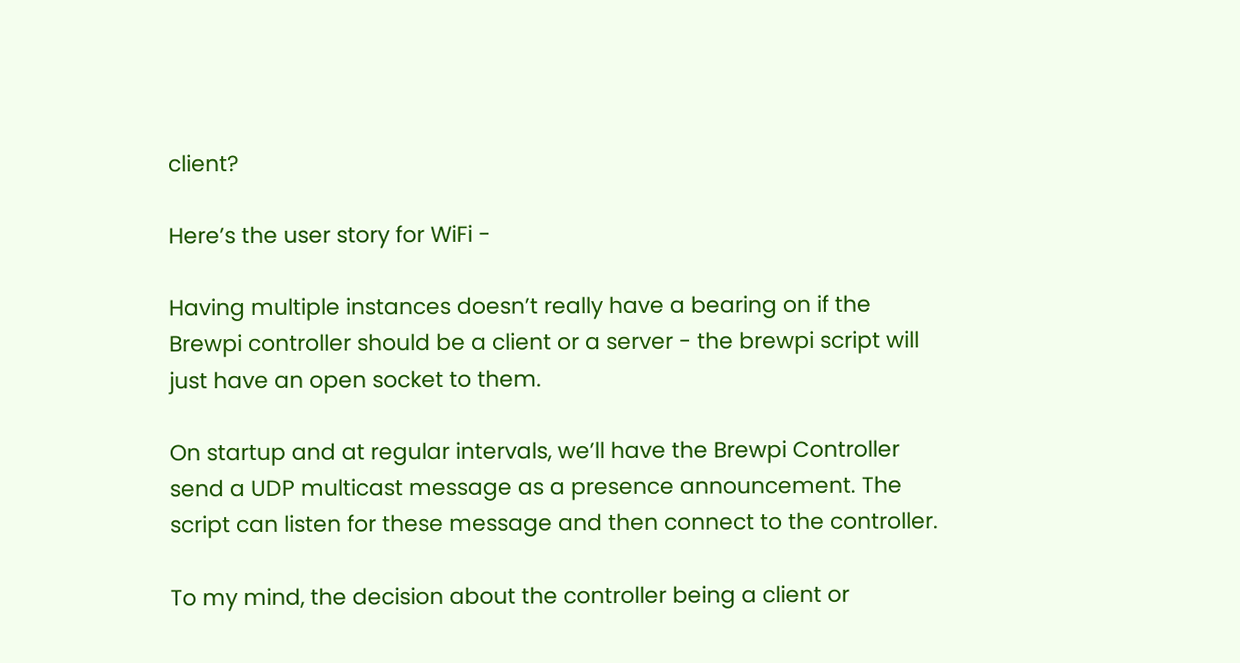client?

Here’s the user story for WiFi -

Having multiple instances doesn’t really have a bearing on if the Brewpi controller should be a client or a server - the brewpi script will just have an open socket to them.

On startup and at regular intervals, we’ll have the Brewpi Controller send a UDP multicast message as a presence announcement. The script can listen for these message and then connect to the controller.

To my mind, the decision about the controller being a client or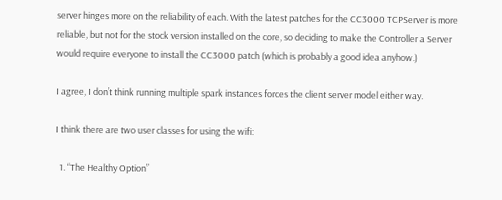server hinges more on the reliability of each. With the latest patches for the CC3000 TCPServer is more reliable, but not for the stock version installed on the core, so deciding to make the Controller a Server would require everyone to install the CC3000 patch (which is probably a good idea anyhow.)

I agree, I don’t think running multiple spark instances forces the client server model either way.

I think there are two user classes for using the wifi:

  1. “The Healthy Option”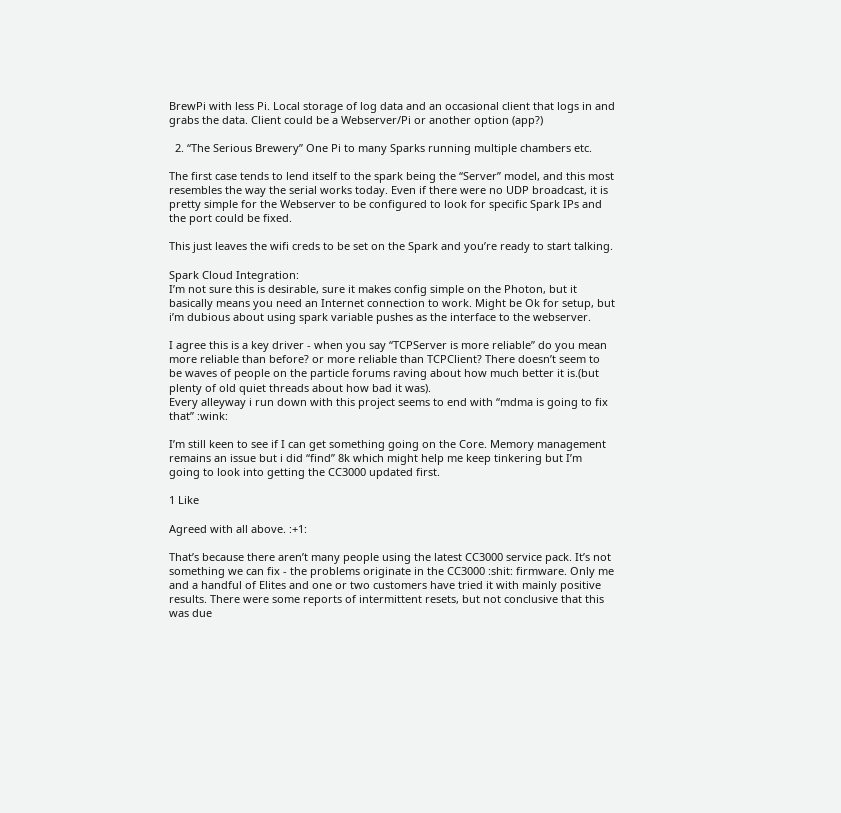BrewPi with less Pi. Local storage of log data and an occasional client that logs in and grabs the data. Client could be a Webserver/Pi or another option (app?)

  2. “The Serious Brewery” One Pi to many Sparks running multiple chambers etc.

The first case tends to lend itself to the spark being the “Server” model, and this most resembles the way the serial works today. Even if there were no UDP broadcast, it is pretty simple for the Webserver to be configured to look for specific Spark IPs and the port could be fixed.

This just leaves the wifi creds to be set on the Spark and you’re ready to start talking.

Spark Cloud Integration:
I’m not sure this is desirable, sure it makes config simple on the Photon, but it basically means you need an Internet connection to work. Might be Ok for setup, but i’m dubious about using spark variable pushes as the interface to the webserver.

I agree this is a key driver - when you say “TCPServer is more reliable” do you mean more reliable than before? or more reliable than TCPClient? There doesn’t seem to be waves of people on the particle forums raving about how much better it is.(but plenty of old quiet threads about how bad it was).
Every alleyway i run down with this project seems to end with “mdma is going to fix that” :wink:

I’m still keen to see if I can get something going on the Core. Memory management remains an issue but i did “find” 8k which might help me keep tinkering but I’m going to look into getting the CC3000 updated first.

1 Like

Agreed with all above. :+1:

That’s because there aren’t many people using the latest CC3000 service pack. It’s not something we can fix - the problems originate in the CC3000 :shit: firmware. Only me and a handful of Elites and one or two customers have tried it with mainly positive results. There were some reports of intermittent resets, but not conclusive that this was due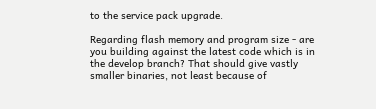to the service pack upgrade.

Regarding flash memory and program size - are you building against the latest code which is in the develop branch? That should give vastly smaller binaries, not least because of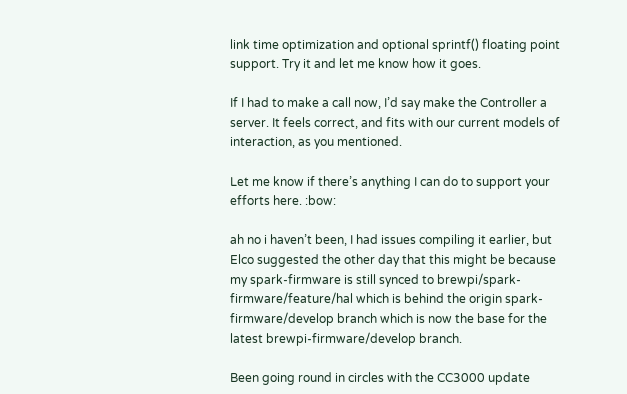link time optimization and optional sprintf() floating point support. Try it and let me know how it goes.

If I had to make a call now, I’d say make the Controller a server. It feels correct, and fits with our current models of interaction, as you mentioned.

Let me know if there’s anything I can do to support your efforts here. :bow:

ah no i haven’t been, I had issues compiling it earlier, but Elco suggested the other day that this might be because my spark-firmware is still synced to brewpi/spark-firmware/feature/hal which is behind the origin spark-firmware/develop branch which is now the base for the latest brewpi-firmware/develop branch.

Been going round in circles with the CC3000 update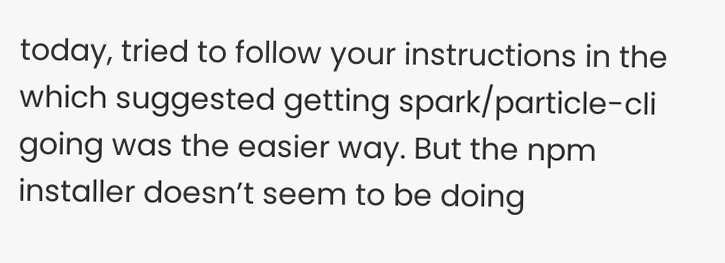today, tried to follow your instructions in the which suggested getting spark/particle-cli going was the easier way. But the npm installer doesn’t seem to be doing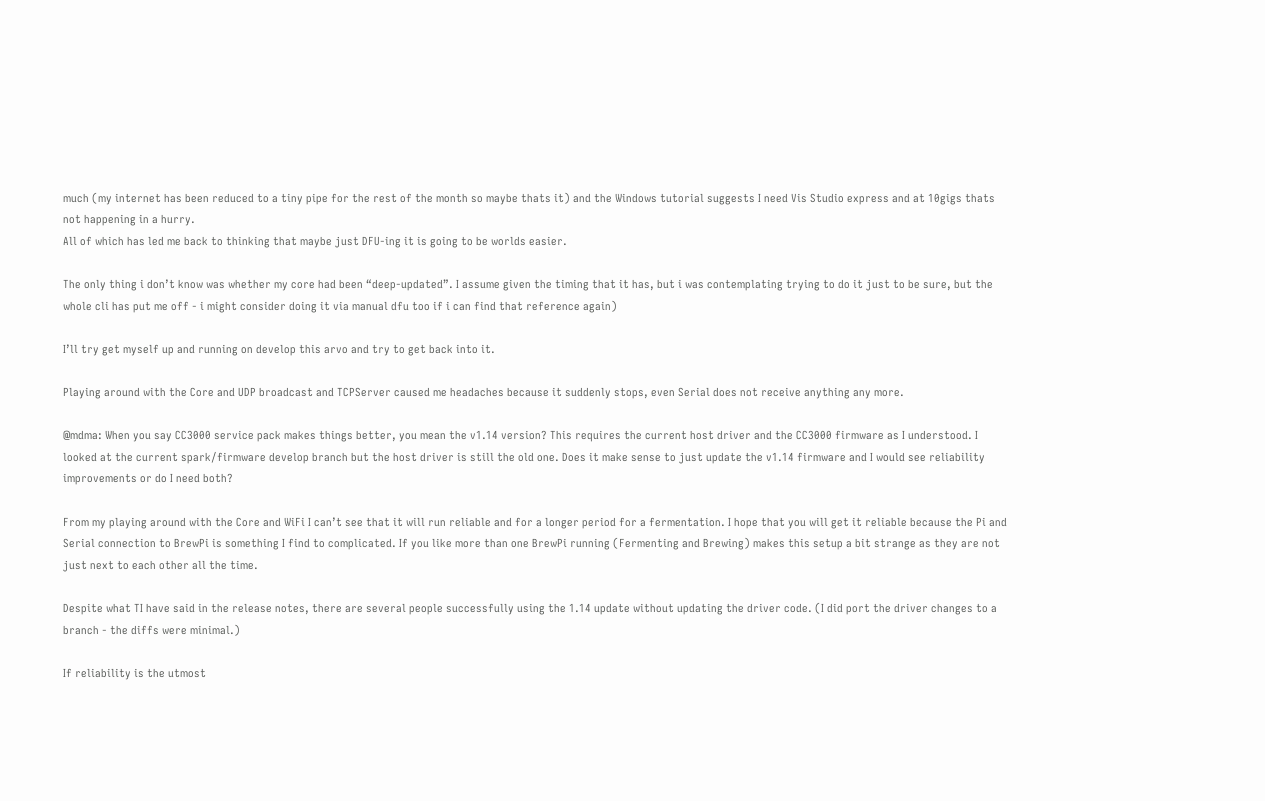much (my internet has been reduced to a tiny pipe for the rest of the month so maybe thats it) and the Windows tutorial suggests I need Vis Studio express and at 10gigs thats not happening in a hurry.
All of which has led me back to thinking that maybe just DFU-ing it is going to be worlds easier.

The only thing i don’t know was whether my core had been “deep-updated”. I assume given the timing that it has, but i was contemplating trying to do it just to be sure, but the whole cli has put me off - i might consider doing it via manual dfu too if i can find that reference again)

I’ll try get myself up and running on develop this arvo and try to get back into it.

Playing around with the Core and UDP broadcast and TCPServer caused me headaches because it suddenly stops, even Serial does not receive anything any more.

@mdma: When you say CC3000 service pack makes things better, you mean the v1.14 version? This requires the current host driver and the CC3000 firmware as I understood. I looked at the current spark/firmware develop branch but the host driver is still the old one. Does it make sense to just update the v1.14 firmware and I would see reliability improvements or do I need both?

From my playing around with the Core and WiFi I can’t see that it will run reliable and for a longer period for a fermentation. I hope that you will get it reliable because the Pi and Serial connection to BrewPi is something I find to complicated. If you like more than one BrewPi running (Fermenting and Brewing) makes this setup a bit strange as they are not just next to each other all the time.

Despite what TI have said in the release notes, there are several people successfully using the 1.14 update without updating the driver code. (I did port the driver changes to a branch - the diffs were minimal.)

If reliability is the utmost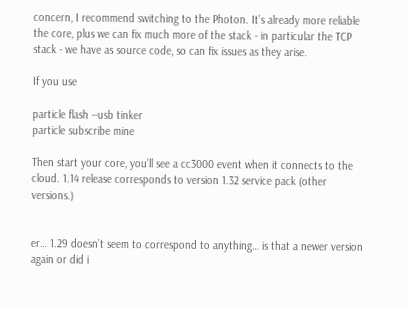concern, I recommend switching to the Photon. It’s already more reliable the core, plus we can fix much more of the stack - in particular the TCP stack - we have as source code, so can fix issues as they arise.

If you use

particle flash --usb tinker
particle subscribe mine

Then start your core, you’ll see a cc3000 event when it connects to the cloud. 1.14 release corresponds to version 1.32 service pack (other versions.)


er… 1.29 doesn’t seem to correspond to anything… is that a newer version again or did i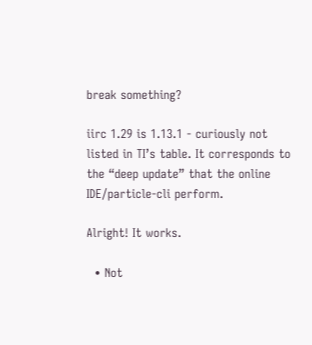break something?

iirc 1.29 is 1.13.1 - curiously not listed in TI’s table. It corresponds to the “deep update” that the online IDE/particle-cli perform.

Alright! It works.

  • Not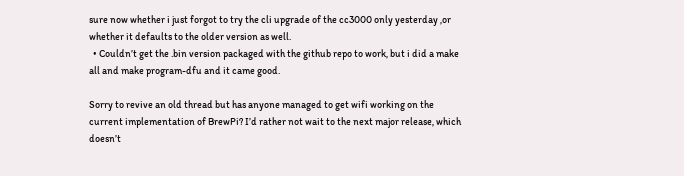sure now whether i just forgot to try the cli upgrade of the cc3000 only yesterday ,or whether it defaults to the older version as well.
  • Couldn’t get the .bin version packaged with the github repo to work, but i did a make all and make program-dfu and it came good.

Sorry to revive an old thread but has anyone managed to get wifi working on the current implementation of BrewPi? I’d rather not wait to the next major release, which doesn’t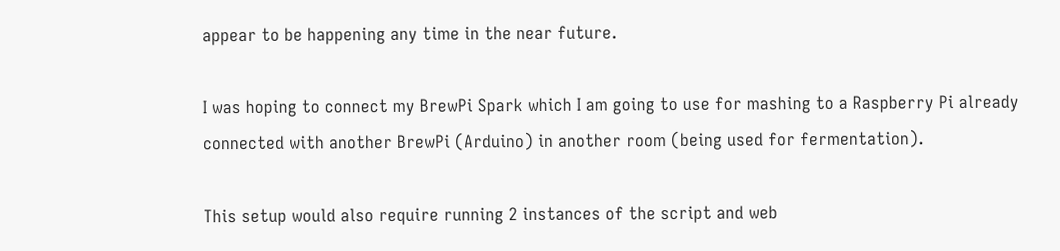appear to be happening any time in the near future.

I was hoping to connect my BrewPi Spark which I am going to use for mashing to a Raspberry Pi already connected with another BrewPi (Arduino) in another room (being used for fermentation).

This setup would also require running 2 instances of the script and web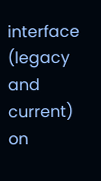interface (legacy and current) on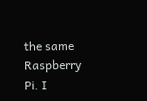the same Raspberry Pi. I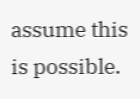assume this is possible.